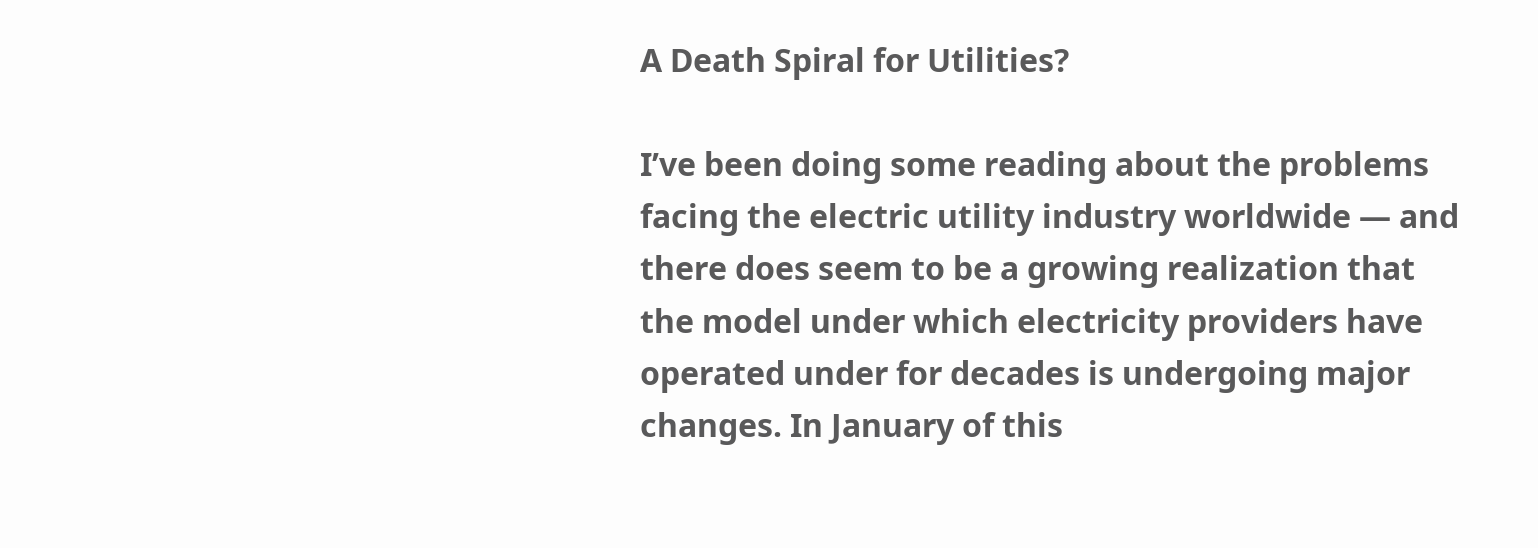A Death Spiral for Utilities?

I’ve been doing some reading about the problems facing the electric utility industry worldwide — and there does seem to be a growing realization that the model under which electricity providers have operated under for decades is undergoing major changes. In January of this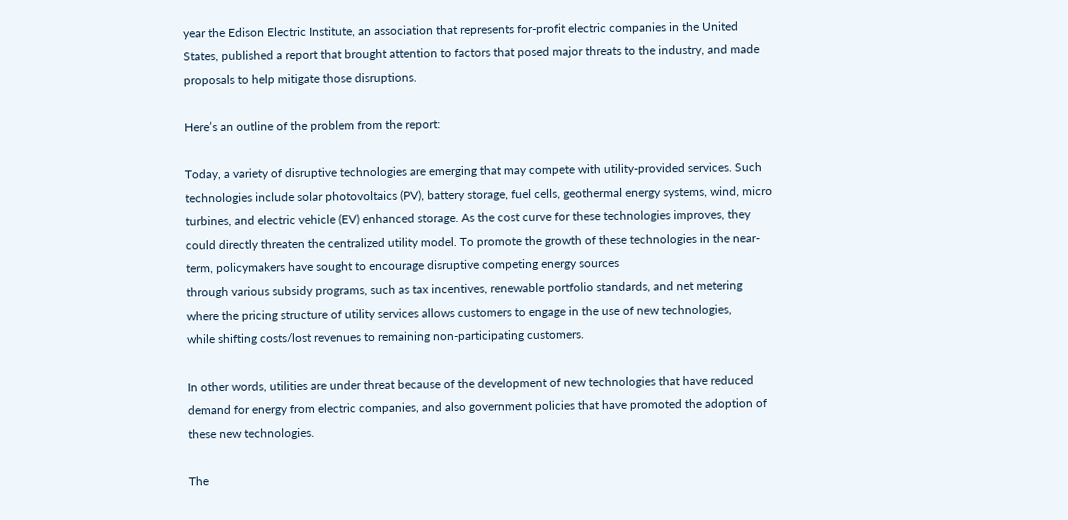year the Edison Electric Institute, an association that represents for-profit electric companies in the United States, published a report that brought attention to factors that posed major threats to the industry, and made proposals to help mitigate those disruptions.

Here’s an outline of the problem from the report:

Today, a variety of disruptive technologies are emerging that may compete with utility-provided services. Such technologies include solar photovoltaics (PV), battery storage, fuel cells, geothermal energy systems, wind, micro turbines, and electric vehicle (EV) enhanced storage. As the cost curve for these technologies improves, they could directly threaten the centralized utility model. To promote the growth of these technologies in the near-term, policymakers have sought to encourage disruptive competing energy sources
through various subsidy programs, such as tax incentives, renewable portfolio standards, and net metering
where the pricing structure of utility services allows customers to engage in the use of new technologies,
while shifting costs/lost revenues to remaining non-participating customers.

In other words, utilities are under threat because of the development of new technologies that have reduced demand for energy from electric companies, and also government policies that have promoted the adoption of these new technologies.

The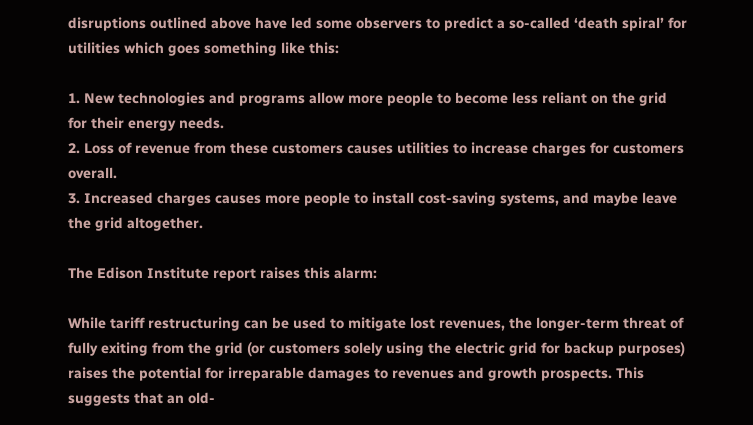disruptions outlined above have led some observers to predict a so-called ‘death spiral’ for utilities which goes something like this:

1. New technologies and programs allow more people to become less reliant on the grid for their energy needs.
2. Loss of revenue from these customers causes utilities to increase charges for customers overall.
3. Increased charges causes more people to install cost-saving systems, and maybe leave the grid altogether.

The Edison Institute report raises this alarm:

While tariff restructuring can be used to mitigate lost revenues, the longer-term threat of fully exiting from the grid (or customers solely using the electric grid for backup purposes) raises the potential for irreparable damages to revenues and growth prospects. This suggests that an old-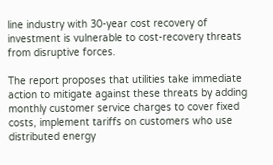line industry with 30-year cost recovery of investment is vulnerable to cost-recovery threats from disruptive forces.

The report proposes that utilities take immediate action to mitigate against these threats by adding monthly customer service charges to cover fixed costs, implement tariffs on customers who use distributed energy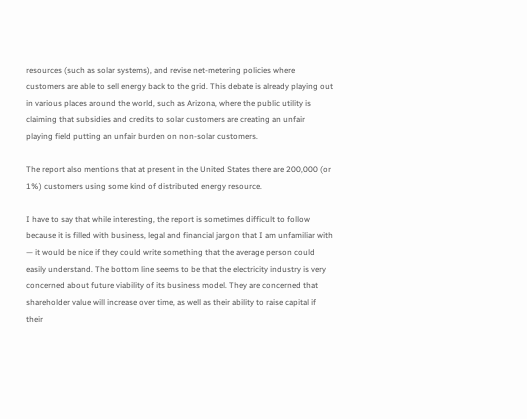resources (such as solar systems), and revise net-metering policies where customers are able to sell energy back to the grid. This debate is already playing out in various places around the world, such as Arizona, where the public utility is claiming that subsidies and credits to solar customers are creating an unfair playing field putting an unfair burden on non-solar customers.

The report also mentions that at present in the United States there are 200,000 (or 1%) customers using some kind of distributed energy resource.

I have to say that while interesting, the report is sometimes difficult to follow because it is filled with business, legal and financial jargon that I am unfamiliar with — it would be nice if they could write something that the average person could easily understand. The bottom line seems to be that the electricity industry is very concerned about future viability of its business model. They are concerned that shareholder value will increase over time, as well as their ability to raise capital if their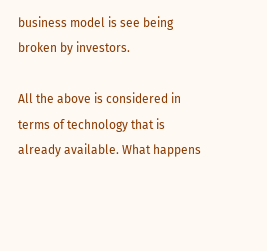business model is see being broken by investors.

All the above is considered in terms of technology that is already available. What happens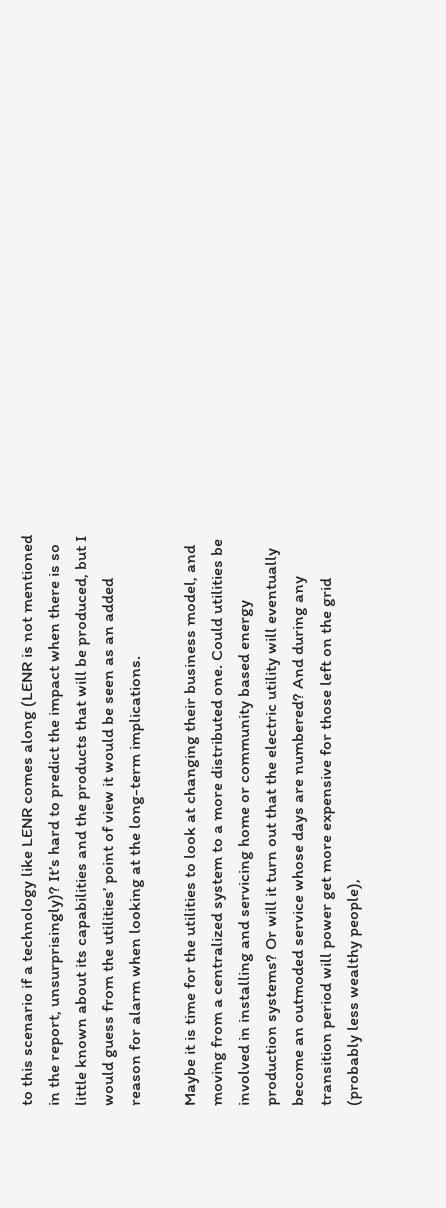to this scenario if a technology like LENR comes along (LENR is not mentioned in the report, unsurprisingly)? It’s hard to predict the impact when there is so little known about its capabilities and the products that will be produced, but I would guess from the utilities’ point of view it would be seen as an added reason for alarm when looking at the long-term implications.

Maybe it is time for the utilities to look at changing their business model, and moving from a centralized system to a more distributed one. Could utilities be involved in installing and servicing home or community based energy production systems? Or will it turn out that the electric utility will eventually become an outmoded service whose days are numbered? And during any transition period will power get more expensive for those left on the grid (probably less wealthy people),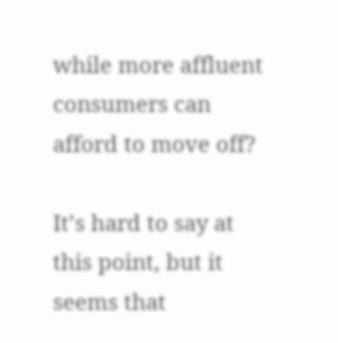while more affluent consumers can afford to move off?

It’s hard to say at this point, but it seems that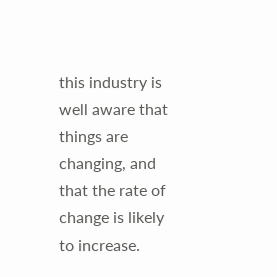this industry is well aware that things are changing, and that the rate of change is likely to increase.